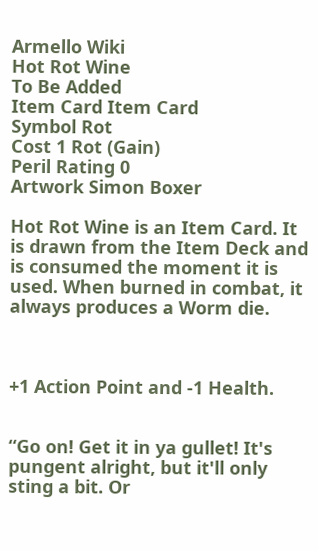Armello Wiki
Hot Rot Wine
To Be Added
Item Card Item Card
Symbol Rot
Cost 1 Rot (Gain)
Peril Rating 0
Artwork Simon Boxer

Hot Rot Wine is an Item Card. It is drawn from the Item Deck and is consumed the moment it is used. When burned in combat, it always produces a Worm die.



+1 Action Point and -1 Health.


“Go on! Get it in ya gullet! It's pungent alright, but it'll only sting a bit. Or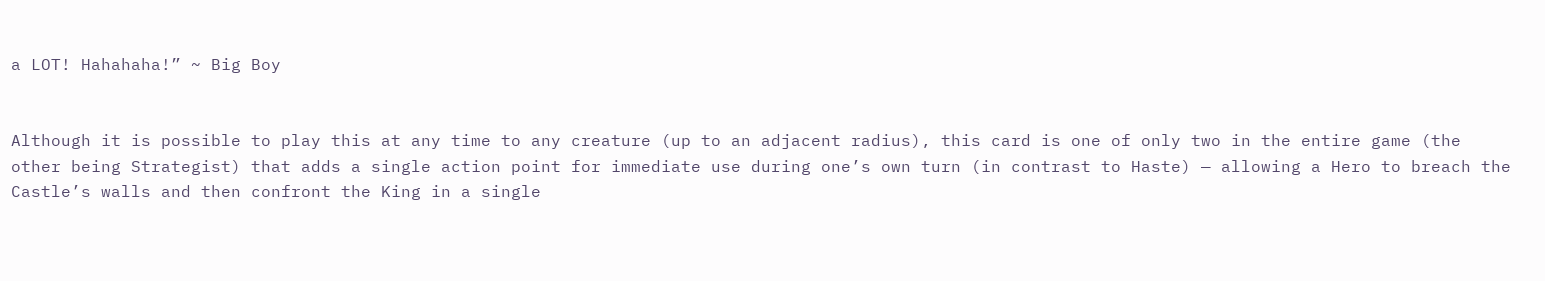a LOT! Hahahaha!” ~ Big Boy


Although it is possible to play this at any time to any creature (up to an adjacent radius), this card is one of only two in the entire game (the other being Strategist) that adds a single action point for immediate use during one’s own turn (in contrast to Haste) — allowing a Hero to breach the Castle’s walls and then confront the King in a single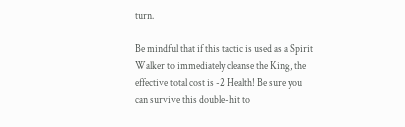turn.

Be mindful that if this tactic is used as a Spirit Walker to immediately cleanse the King, the effective total cost is -2 Health! Be sure you can survive this double-hit to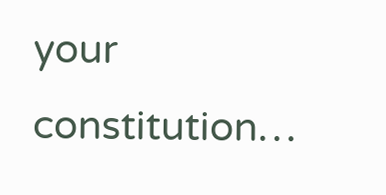your constitution…